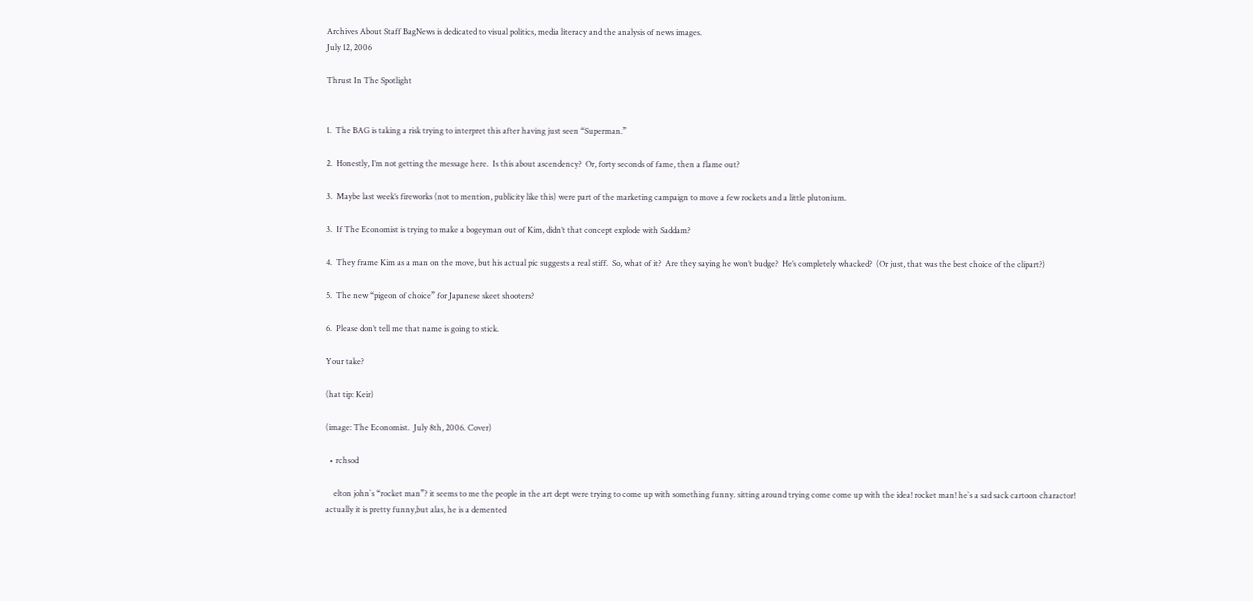Archives About Staff BagNews is dedicated to visual politics, media literacy and the analysis of news images.
July 12, 2006

Thrust In The Spotlight


1.  The BAG is taking a risk trying to interpret this after having just seen “Superman.”

2.  Honestly, I’m not getting the message here.  Is this about ascendency?  Or, forty seconds of fame, then a flame out?

3.  Maybe last week’s fireworks (not to mention, publicity like this) were part of the marketing campaign to move a few rockets and a little plutonium.

3.  If The Economist is trying to make a bogeyman out of Kim, didn’t that concept explode with Saddam?

4.  They frame Kim as a man on the move, but his actual pic suggests a real stiff.  So, what of it?  Are they saying he won’t budge?  He’s completely whacked?  (Or just, that was the best choice of the clipart?)

5.  The new “pigeon of choice” for Japanese skeet shooters?

6.  Please don’t tell me that name is going to stick.

Your take?

(hat tip: Keir)

(image: The Economist.  July 8th, 2006. Cover)

  • rchsod

    elton john`s “rocket man”? it seems to me the people in the art dept were trying to come up with something funny. sitting around trying come come up with the idea! rocket man! he`s a sad sack cartoon charactor! actually it is pretty funny,but alas, he is a demented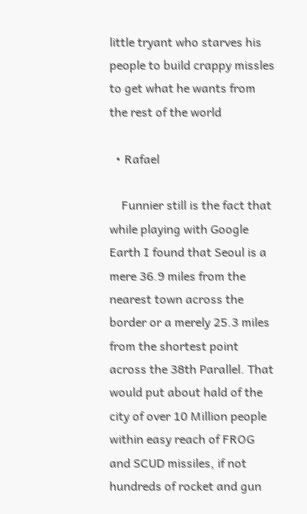little tryant who starves his people to build crappy missles to get what he wants from the rest of the world

  • Rafael

    Funnier still is the fact that while playing with Google Earth I found that Seoul is a mere 36.9 miles from the nearest town across the border or a merely 25.3 miles from the shortest point across the 38th Parallel. That would put about hald of the city of over 10 Million people within easy reach of FROG and SCUD missiles, if not hundreds of rocket and gun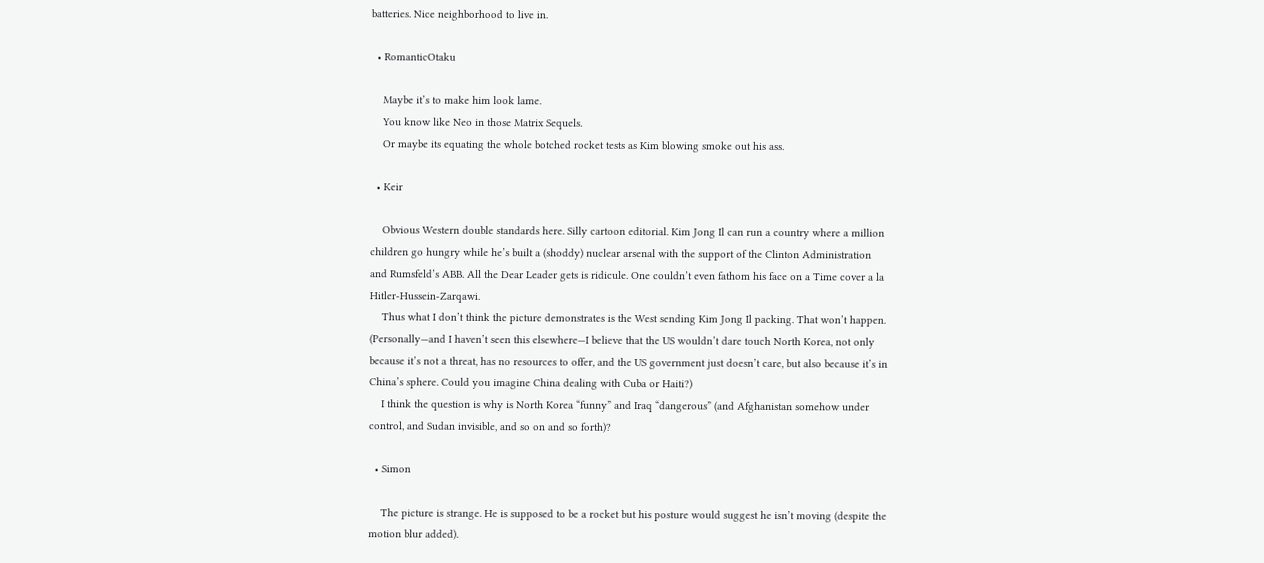batteries. Nice neighborhood to live in.

  • RomanticOtaku

    Maybe it’s to make him look lame.
    You know like Neo in those Matrix Sequels.
    Or maybe its equating the whole botched rocket tests as Kim blowing smoke out his ass.

  • Keir

    Obvious Western double standards here. Silly cartoon editorial. Kim Jong Il can run a country where a million children go hungry while he’s built a (shoddy) nuclear arsenal with the support of the Clinton Administration and Rumsfeld’s ABB. All the Dear Leader gets is ridicule. One couldn’t even fathom his face on a Time cover a la Hitler-Hussein-Zarqawi.
    Thus what I don’t think the picture demonstrates is the West sending Kim Jong Il packing. That won’t happen. (Personally—and I haven’t seen this elsewhere—I believe that the US wouldn’t dare touch North Korea, not only because it’s not a threat, has no resources to offer, and the US government just doesn’t care, but also because it’s in China’s sphere. Could you imagine China dealing with Cuba or Haiti?)
    I think the question is why is North Korea “funny” and Iraq “dangerous” (and Afghanistan somehow under control, and Sudan invisible, and so on and so forth)?

  • Simon

    The picture is strange. He is supposed to be a rocket but his posture would suggest he isn’t moving (despite the motion blur added).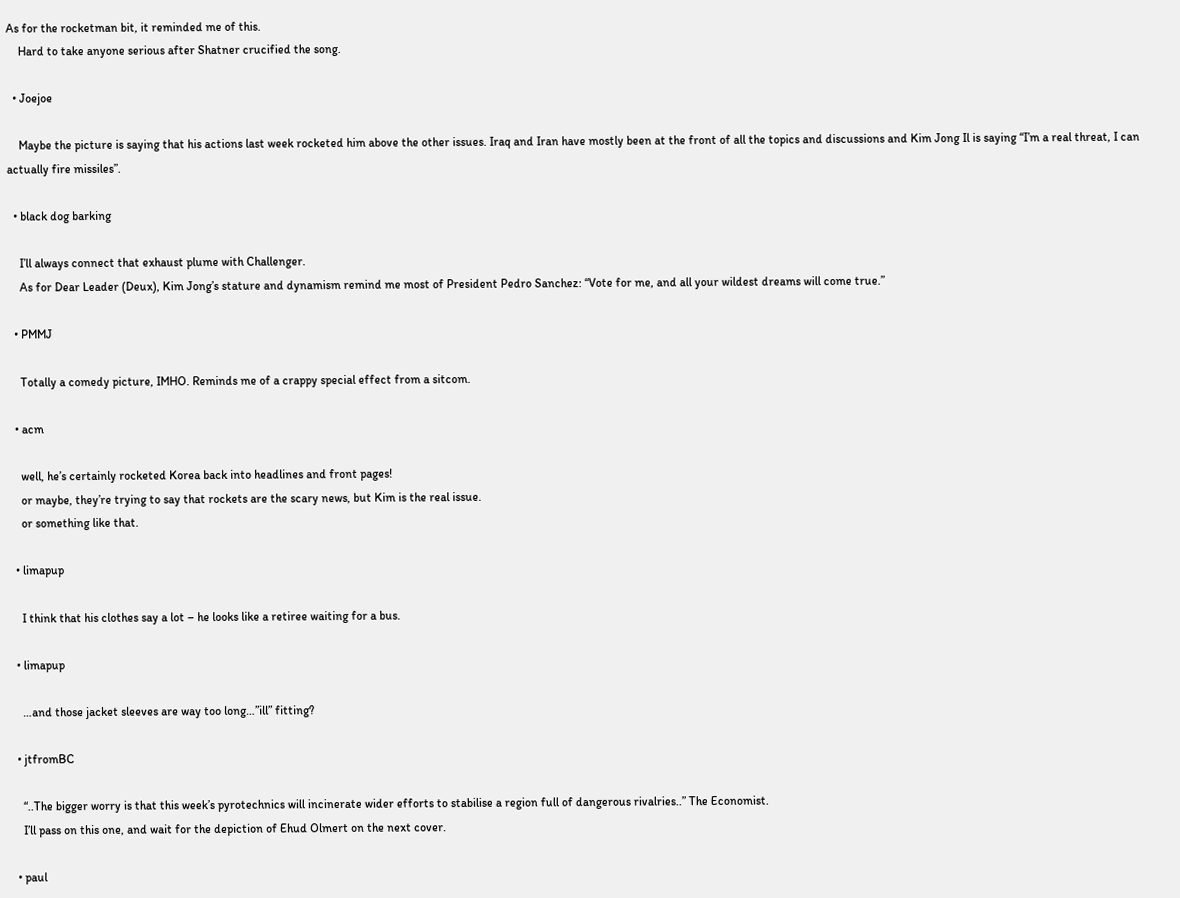As for the rocketman bit, it reminded me of this.
    Hard to take anyone serious after Shatner crucified the song.

  • Joejoe

    Maybe the picture is saying that his actions last week rocketed him above the other issues. Iraq and Iran have mostly been at the front of all the topics and discussions and Kim Jong Il is saying “I’m a real threat, I can actually fire missiles”.

  • black dog barking

    I’ll always connect that exhaust plume with Challenger.
    As for Dear Leader (Deux), Kim Jong’s stature and dynamism remind me most of President Pedro Sanchez: “Vote for me, and all your wildest dreams will come true.”

  • PMMJ

    Totally a comedy picture, IMHO. Reminds me of a crappy special effect from a sitcom.

  • acm

    well, he’s certainly rocketed Korea back into headlines and front pages!
    or maybe, they’re trying to say that rockets are the scary news, but Kim is the real issue.
    or something like that.

  • limapup

    I think that his clothes say a lot – he looks like a retiree waiting for a bus.

  • limapup

    …and those jacket sleeves are way too long…”ill” fitting?

  • jtfromBC

    “..The bigger worry is that this week’s pyrotechnics will incinerate wider efforts to stabilise a region full of dangerous rivalries..” The Economist.
    I’ll pass on this one, and wait for the depiction of Ehud Olmert on the next cover.

  • paul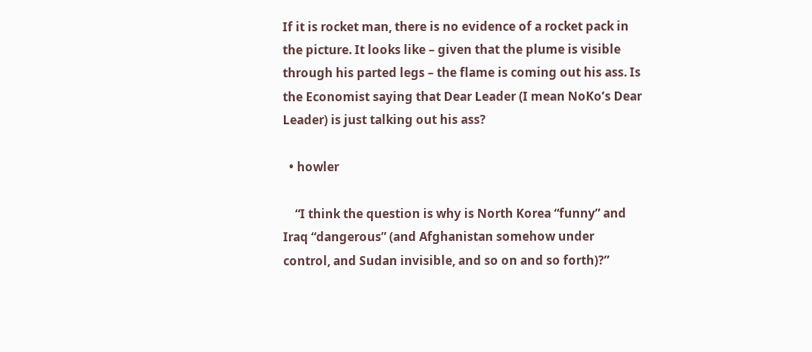If it is rocket man, there is no evidence of a rocket pack in the picture. It looks like – given that the plume is visible through his parted legs – the flame is coming out his ass. Is the Economist saying that Dear Leader (I mean NoKo’s Dear Leader) is just talking out his ass?

  • howler

    “I think the question is why is North Korea “funny” and Iraq “dangerous” (and Afghanistan somehow under control, and Sudan invisible, and so on and so forth)?”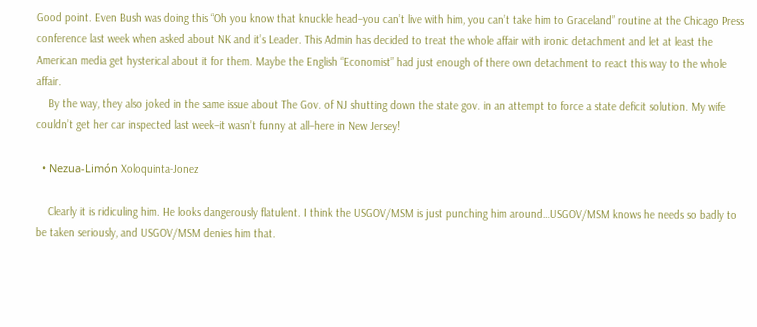Good point. Even Bush was doing this “Oh you know that knuckle head–you can’t live with him, you can’t take him to Graceland” routine at the Chicago Press conference last week when asked about NK and it’s Leader. This Admin has decided to treat the whole affair with ironic detachment and let at least the American media get hysterical about it for them. Maybe the English “Economist” had just enough of there own detachment to react this way to the whole affair.
    By the way, they also joked in the same issue about The Gov. of NJ shutting down the state gov. in an attempt to force a state deficit solution. My wife couldn’t get her car inspected last week–it wasn’t funny at all–here in New Jersey!

  • Nezua-Limón Xoloquinta-Jonez

    Clearly it is ridiculing him. He looks dangerously flatulent. I think the USGOV/MSM is just punching him around…USGOV/MSM knows he needs so badly to be taken seriously, and USGOV/MSM denies him that.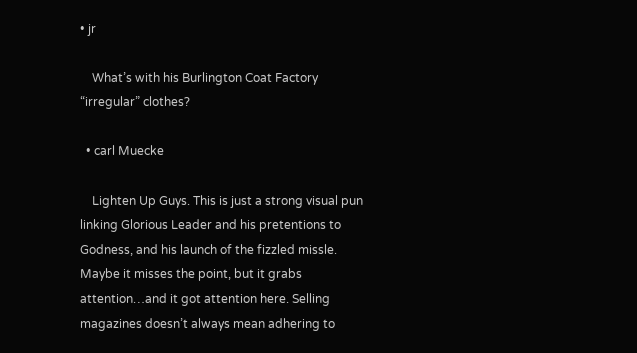• jr

    What’s with his Burlington Coat Factory “irregular” clothes?

  • carl Muecke

    Lighten Up Guys. This is just a strong visual pun linking Glorious Leader and his pretentions to Godness, and his launch of the fizzled missle. Maybe it misses the point, but it grabs attention…and it got attention here. Selling magazines doesn’t always mean adhering to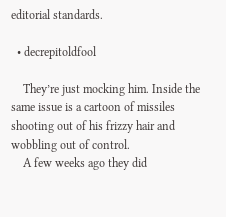editorial standards.

  • decrepitoldfool

    They’re just mocking him. Inside the same issue is a cartoon of missiles shooting out of his frizzy hair and wobbling out of control.
    A few weeks ago they did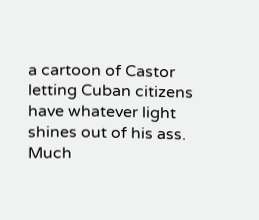a cartoon of Castor letting Cuban citizens have whatever light shines out of his ass. Much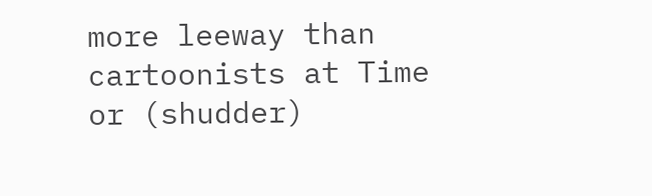more leeway than cartoonists at Time or (shudder)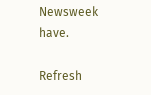Newsweek have.

Refresh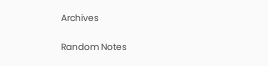Archives

Random Notes